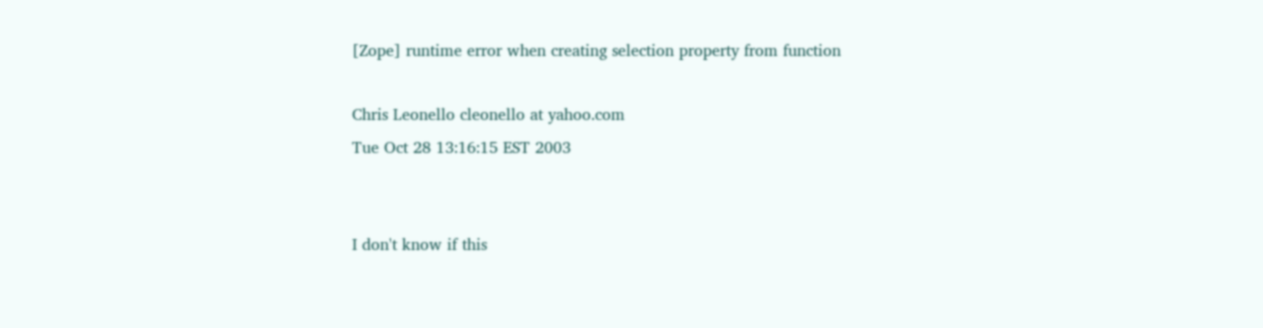[Zope] runtime error when creating selection property from function

Chris Leonello cleonello at yahoo.com
Tue Oct 28 13:16:15 EST 2003


I don't know if this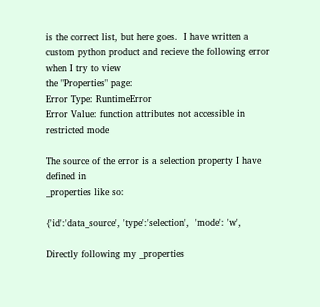is the correct list, but here goes.  I have written a
custom python product and recieve the following error when I try to view
the "Properties" page:
Error Type: RuntimeError
Error Value: function attributes not accessible in restricted mode

The source of the error is a selection property I have defined in
_properties like so:

{'id':'data_source', 'type':'selection',  'mode': 'w',

Directly following my _properties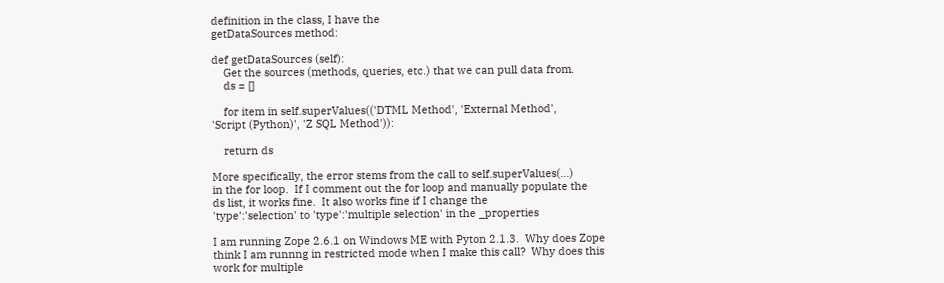definition in the class, I have the
getDataSources method:

def getDataSources (self):
    Get the sources (methods, queries, etc.) that we can pull data from.
    ds = []

    for item in self.superValues(('DTML Method', 'External Method',
'Script (Python)', 'Z SQL Method')):

    return ds

More specifically, the error stems from the call to self.superValues(...)
in the for loop.  If I comment out the for loop and manually populate the
ds list, it works fine.  It also works fine if I change the
'type':'selection' to 'type':'multiple selection' in the _properties

I am running Zope 2.6.1 on Windows ME with Pyton 2.1.3.  Why does Zope
think I am runnng in restricted mode when I make this call?  Why does this
work for multiple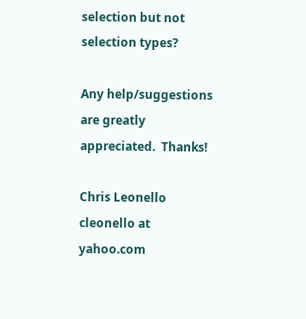selection but not selection types?

Any help/suggestions are greatly appreciated.  Thanks!

Chris Leonello
cleonello at yahoo.com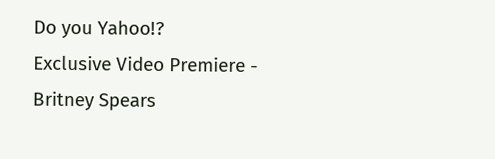Do you Yahoo!?
Exclusive Video Premiere - Britney Spears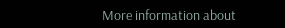More information about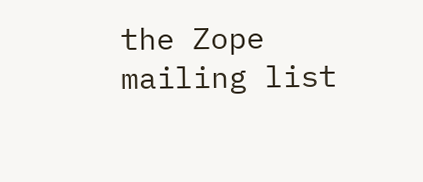the Zope mailing list